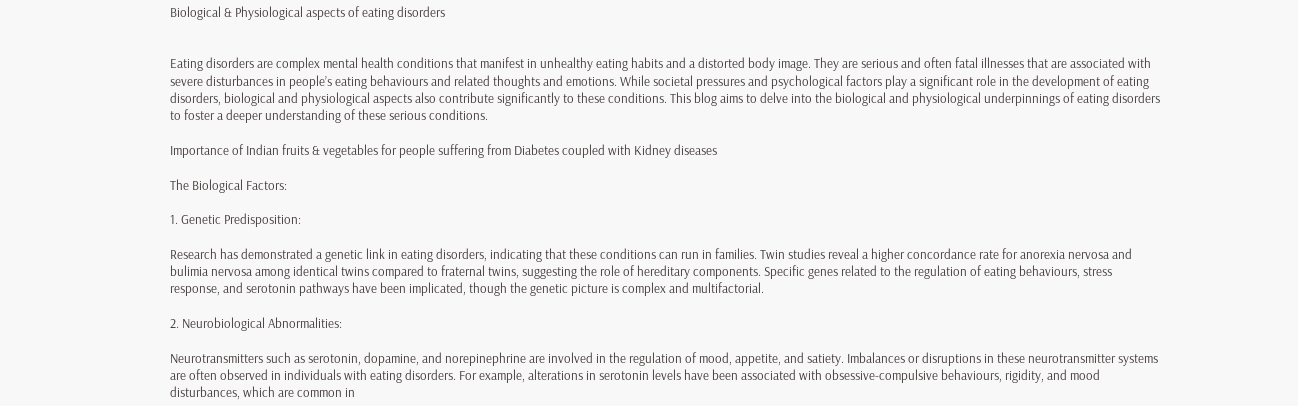Biological & Physiological aspects of eating disorders


Eating disorders are complex mental health conditions that manifest in unhealthy eating habits and a distorted body image. They are serious and often fatal illnesses that are associated with severe disturbances in people’s eating behaviours and related thoughts and emotions. While societal pressures and psychological factors play a significant role in the development of eating disorders, biological and physiological aspects also contribute significantly to these conditions. This blog aims to delve into the biological and physiological underpinnings of eating disorders to foster a deeper understanding of these serious conditions.

Importance of Indian fruits & vegetables for people suffering from Diabetes coupled with Kidney diseases

The Biological Factors:

1. Genetic Predisposition:

Research has demonstrated a genetic link in eating disorders, indicating that these conditions can run in families. Twin studies reveal a higher concordance rate for anorexia nervosa and bulimia nervosa among identical twins compared to fraternal twins, suggesting the role of hereditary components. Specific genes related to the regulation of eating behaviours, stress response, and serotonin pathways have been implicated, though the genetic picture is complex and multifactorial.

2. Neurobiological Abnormalities:

Neurotransmitters such as serotonin, dopamine, and norepinephrine are involved in the regulation of mood, appetite, and satiety. Imbalances or disruptions in these neurotransmitter systems are often observed in individuals with eating disorders. For example, alterations in serotonin levels have been associated with obsessive-compulsive behaviours, rigidity, and mood disturbances, which are common in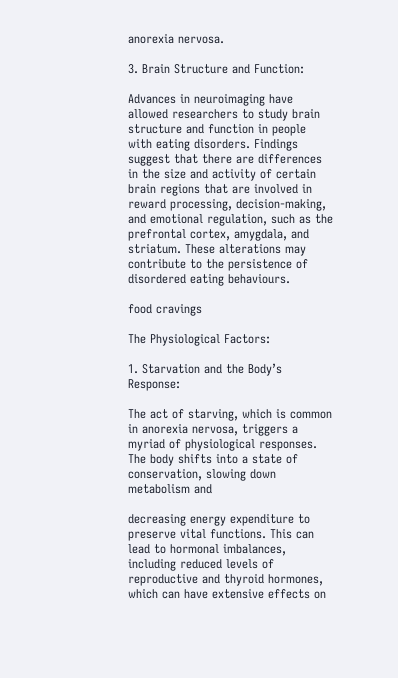anorexia nervosa.

3. Brain Structure and Function:

Advances in neuroimaging have allowed researchers to study brain structure and function in people with eating disorders. Findings suggest that there are differences in the size and activity of certain brain regions that are involved in reward processing, decision-making, and emotional regulation, such as the prefrontal cortex, amygdala, and striatum. These alterations may contribute to the persistence of disordered eating behaviours.

food cravings

The Physiological Factors:

1. Starvation and the Body’s Response:

The act of starving, which is common in anorexia nervosa, triggers a myriad of physiological responses. The body shifts into a state of conservation, slowing down metabolism and

decreasing energy expenditure to preserve vital functions. This can lead to hormonal imbalances, including reduced levels of reproductive and thyroid hormones, which can have extensive effects on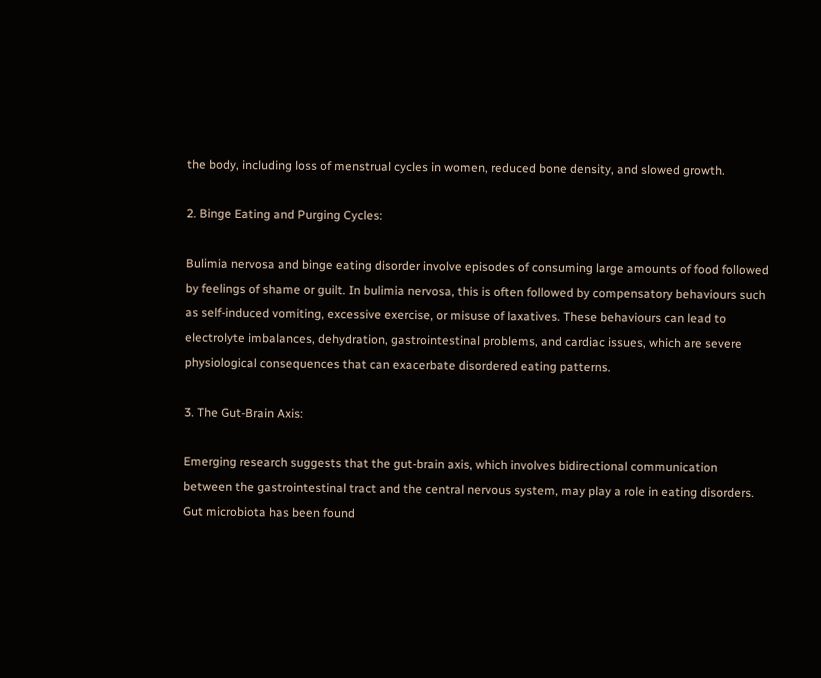the body, including loss of menstrual cycles in women, reduced bone density, and slowed growth.

2. Binge Eating and Purging Cycles:

Bulimia nervosa and binge eating disorder involve episodes of consuming large amounts of food followed by feelings of shame or guilt. In bulimia nervosa, this is often followed by compensatory behaviours such as self-induced vomiting, excessive exercise, or misuse of laxatives. These behaviours can lead to electrolyte imbalances, dehydration, gastrointestinal problems, and cardiac issues, which are severe physiological consequences that can exacerbate disordered eating patterns.

3. The Gut-Brain Axis:

Emerging research suggests that the gut-brain axis, which involves bidirectional communication between the gastrointestinal tract and the central nervous system, may play a role in eating disorders. Gut microbiota has been found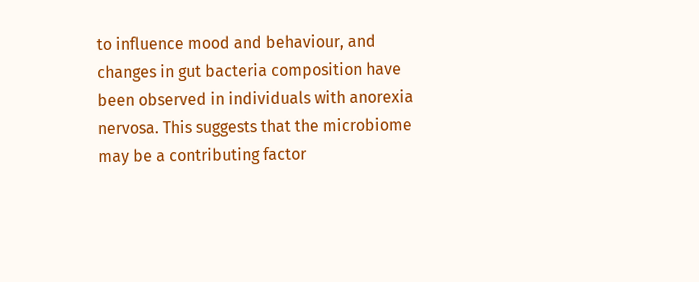to influence mood and behaviour, and changes in gut bacteria composition have been observed in individuals with anorexia nervosa. This suggests that the microbiome may be a contributing factor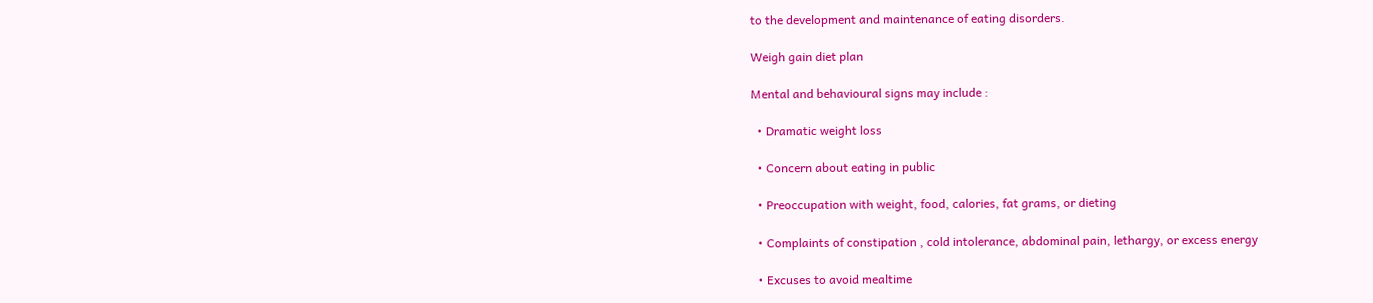to the development and maintenance of eating disorders.

Weigh gain diet plan

Mental and behavioural signs may include :

  • Dramatic weight loss

  • Concern about eating in public

  • Preoccupation with weight, food, calories, fat grams, or dieting

  • Complaints of constipation , cold intolerance, abdominal pain, lethargy, or excess energy

  • Excuses to avoid mealtime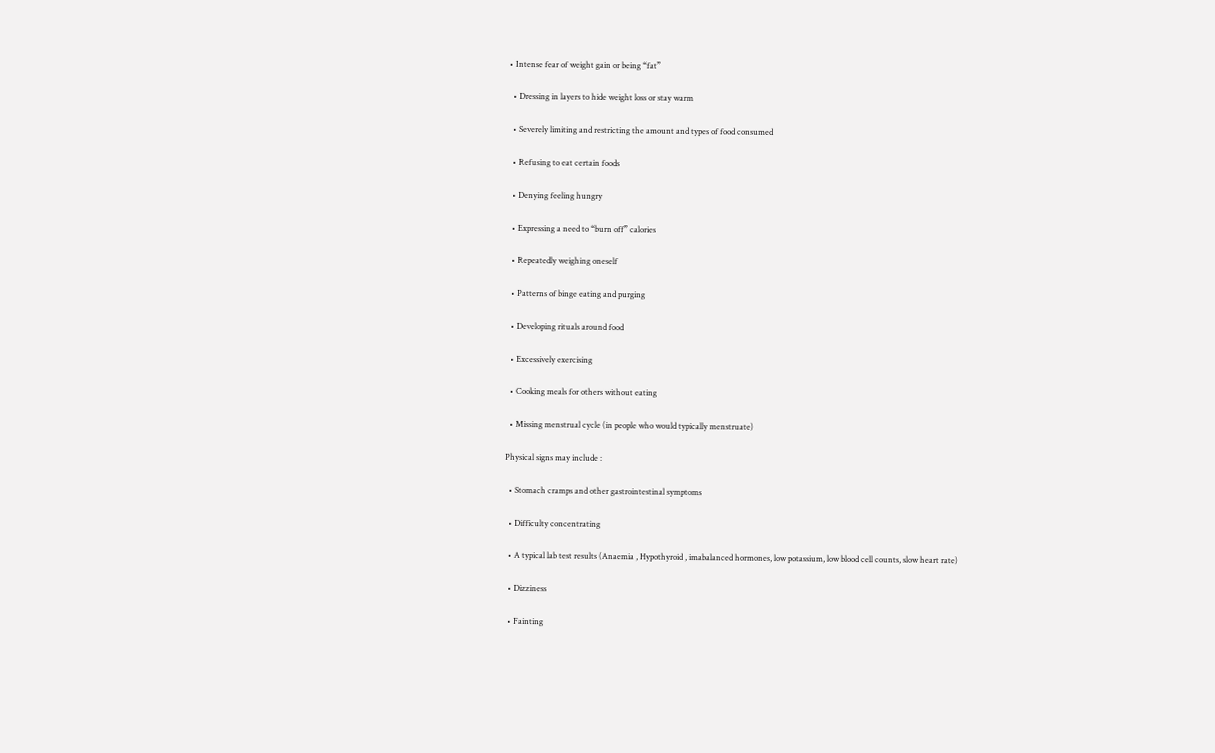• Intense fear of weight gain or being “fat”

  • Dressing in layers to hide weight loss or stay warm

  • Severely limiting and restricting the amount and types of food consumed

  • Refusing to eat certain foods

  • Denying feeling hungry

  • Expressing a need to “burn off” calories

  • Repeatedly weighing oneself

  • Patterns of binge eating and purging

  • Developing rituals around food

  • Excessively exercising

  • Cooking meals for others without eating

  • Missing menstrual cycle (in people who would typically menstruate)

Physical signs may include :

  • Stomach cramps and other gastrointestinal symptoms

  • Difficulty concentrating

  • A typical lab test results (Anaemia , Hypothyroid , imabalanced hormones, low potassium, low blood cell counts, slow heart rate)

  • Dizziness

  • Fainting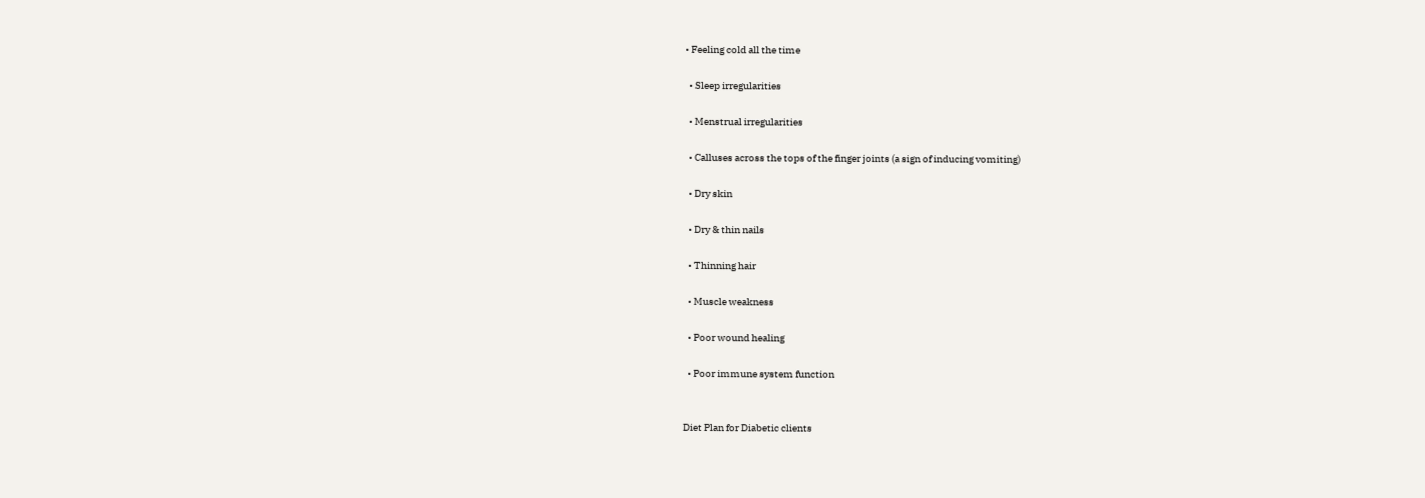• Feeling cold all the time

  • Sleep irregularities

  • Menstrual irregularities

  • Calluses across the tops of the finger joints (a sign of inducing vomiting)

  • Dry skin

  • Dry & thin nails

  • Thinning hair

  • Muscle weakness

  • Poor wound healing

  • Poor immune system function


Diet Plan for Diabetic clients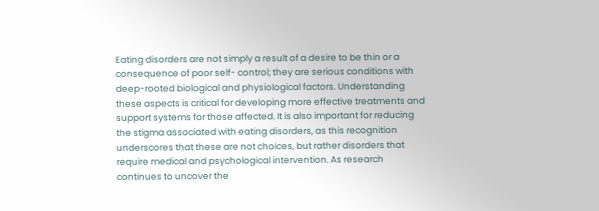Eating disorders are not simply a result of a desire to be thin or a consequence of poor self- control; they are serious conditions with deep-rooted biological and physiological factors. Understanding these aspects is critical for developing more effective treatments and support systems for those affected. It is also important for reducing the stigma associated with eating disorders, as this recognition underscores that these are not choices, but rather disorders that require medical and psychological intervention. As research continues to uncover the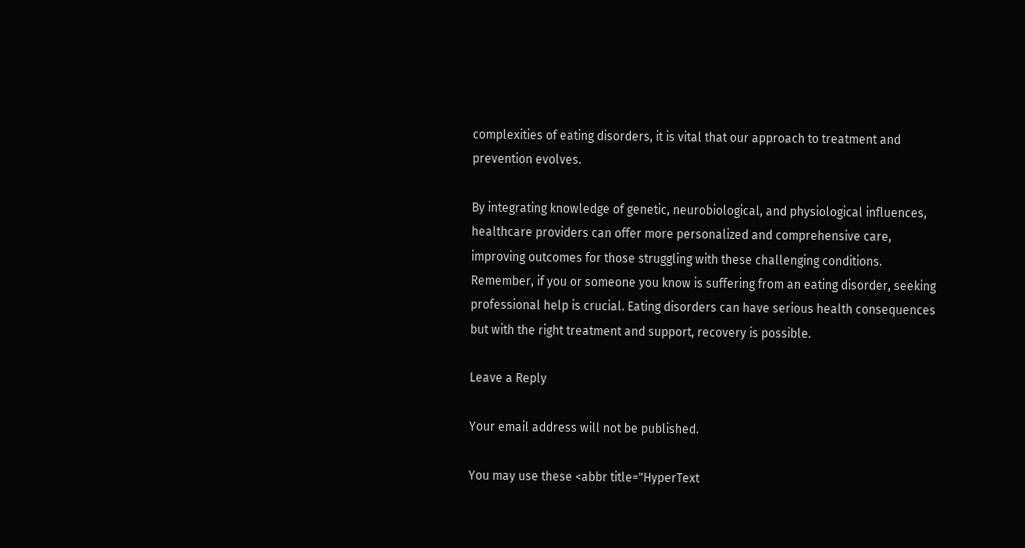complexities of eating disorders, it is vital that our approach to treatment and prevention evolves.

By integrating knowledge of genetic, neurobiological, and physiological influences, healthcare providers can offer more personalized and comprehensive care, improving outcomes for those struggling with these challenging conditions. Remember, if you or someone you know is suffering from an eating disorder, seeking professional help is crucial. Eating disorders can have serious health consequences but with the right treatment and support, recovery is possible.

Leave a Reply

Your email address will not be published.

You may use these <abbr title="HyperText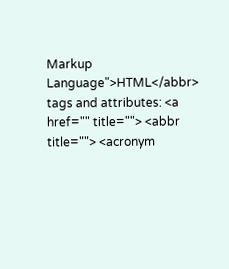Markup Language">HTML</abbr> tags and attributes: <a href="" title=""> <abbr title=""> <acronym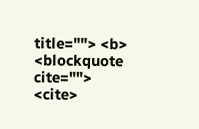title=""> <b> <blockquote cite=""> <cite>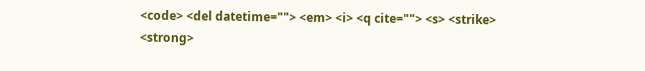<code> <del datetime=""> <em> <i> <q cite=""> <s> <strike> <strong>